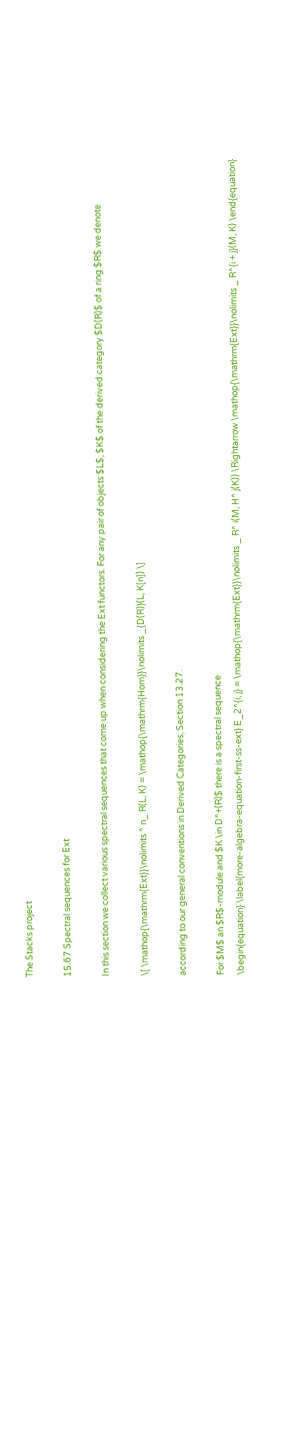The Stacks project

15.67 Spectral sequences for Ext

In this section we collect various spectral sequences that come up when considering the Ext functors. For any pair of objects $L$, $K$ of the derived category $D(R)$ of a ring $R$ we denote

\[ \mathop{\mathrm{Ext}}\nolimits ^ n_ R(L, K) = \mathop{\mathrm{Hom}}\nolimits _{D(R)}(L, K[n]) \]

according to our general conventions in Derived Categories, Section 13.27.

For $M$ an $R$-module and $K \in D^+(R)$ there is a spectral sequence
\begin{equation} \label{more-algebra-equation-first-ss-ext} E_2^{i, j} = \mathop{\mathrm{Ext}}\nolimits _ R^ i(M, H^ j(K)) \Rightarrow \mathop{\mathrm{Ext}}\nolimits _ R^{i + j}(M, K) \end{equation}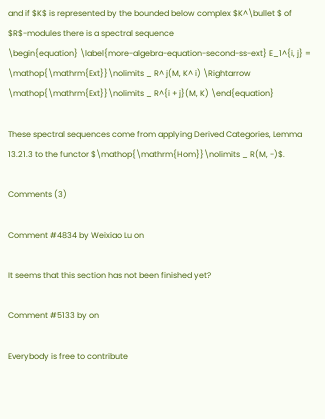and if $K$ is represented by the bounded below complex $K^\bullet $ of $R$-modules there is a spectral sequence
\begin{equation} \label{more-algebra-equation-second-ss-ext} E_1^{i, j} = \mathop{\mathrm{Ext}}\nolimits _ R^ j(M, K^ i) \Rightarrow \mathop{\mathrm{Ext}}\nolimits _ R^{i + j}(M, K) \end{equation}

These spectral sequences come from applying Derived Categories, Lemma 13.21.3 to the functor $\mathop{\mathrm{Hom}}\nolimits _ R(M, -)$.

Comments (3)

Comment #4834 by Weixiao Lu on

It seems that this section has not been finished yet?

Comment #5133 by on

Everybody is free to contribute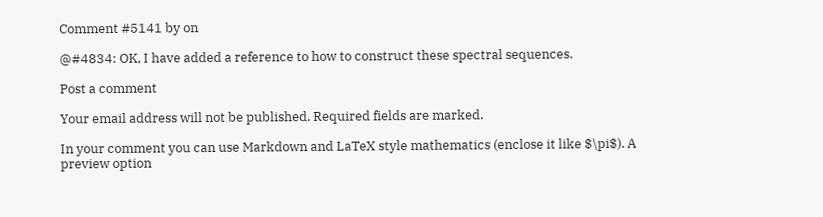Comment #5141 by on

@#4834: OK, I have added a reference to how to construct these spectral sequences.

Post a comment

Your email address will not be published. Required fields are marked.

In your comment you can use Markdown and LaTeX style mathematics (enclose it like $\pi$). A preview option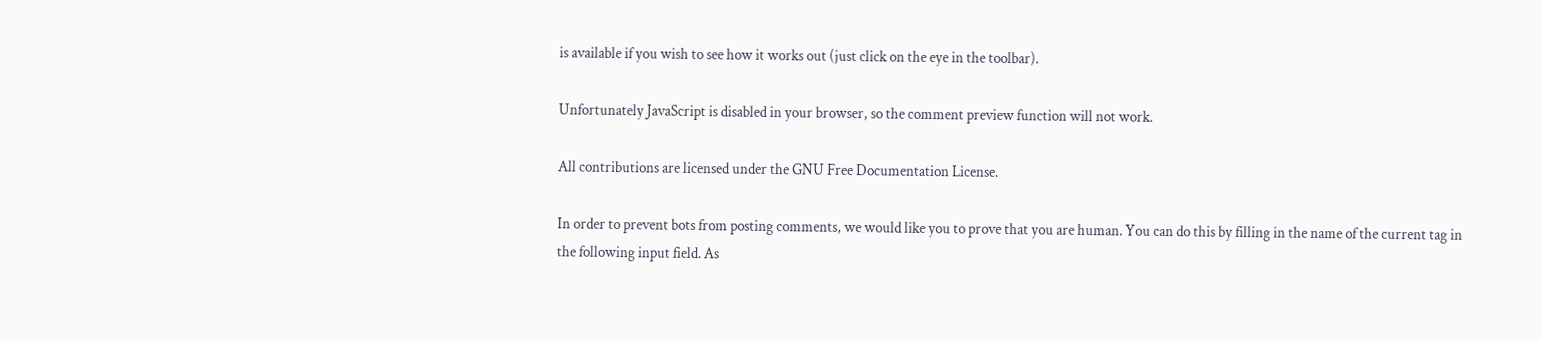is available if you wish to see how it works out (just click on the eye in the toolbar).

Unfortunately JavaScript is disabled in your browser, so the comment preview function will not work.

All contributions are licensed under the GNU Free Documentation License.

In order to prevent bots from posting comments, we would like you to prove that you are human. You can do this by filling in the name of the current tag in the following input field. As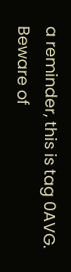a reminder, this is tag 0AVG. Beware of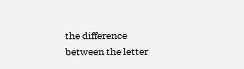the difference between the letter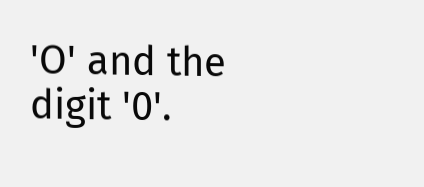'O' and the digit '0'.